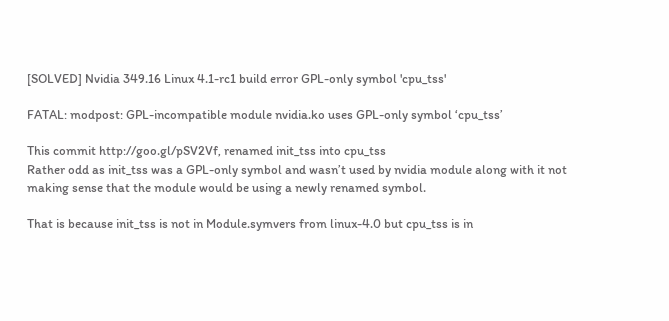[SOLVED] Nvidia 349.16 Linux 4.1-rc1 build error GPL-only symbol 'cpu_tss'

FATAL: modpost: GPL-incompatible module nvidia.ko uses GPL-only symbol ‘cpu_tss’

This commit http://goo.gl/pSV2Vf, renamed init_tss into cpu_tss
Rather odd as init_tss was a GPL-only symbol and wasn’t used by nvidia module along with it not making sense that the module would be using a newly renamed symbol.

That is because init_tss is not in Module.symvers from linux-4.0 but cpu_tss is in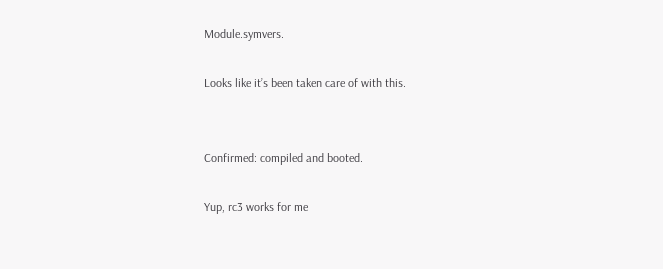Module.symvers.

Looks like it’s been taken care of with this.


Confirmed: compiled and booted.

Yup, rc3 works for me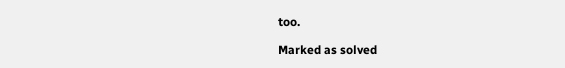too.

Marked as solved